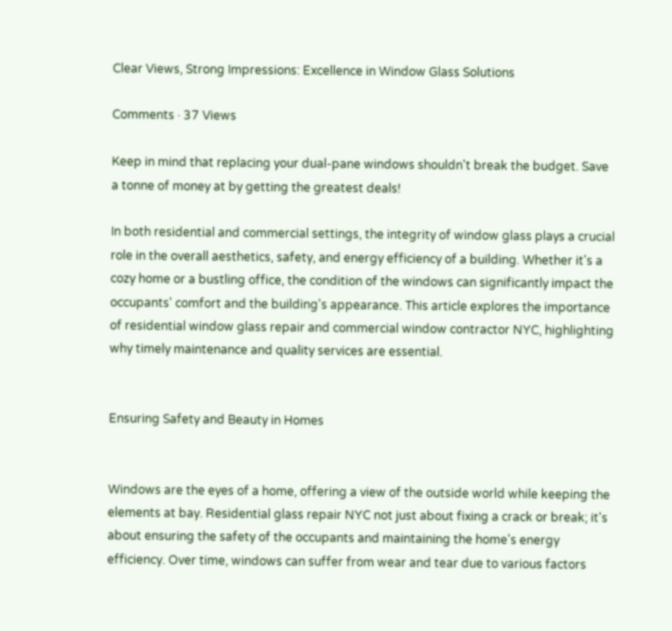Clear Views, Strong Impressions: Excellence in Window Glass Solutions

Comments · 37 Views

Keep in mind that replacing your dual-pane windows shouldn't break the budget. Save a tonne of money at by getting the greatest deals!

In both residential and commercial settings, the integrity of window glass plays a crucial role in the overall aesthetics, safety, and energy efficiency of a building. Whether it's a cozy home or a bustling office, the condition of the windows can significantly impact the occupants' comfort and the building's appearance. This article explores the importance of residential window glass repair and commercial window contractor NYC, highlighting why timely maintenance and quality services are essential.


Ensuring Safety and Beauty in Homes


Windows are the eyes of a home, offering a view of the outside world while keeping the elements at bay. Residential glass repair NYC not just about fixing a crack or break; it's about ensuring the safety of the occupants and maintaining the home's energy efficiency. Over time, windows can suffer from wear and tear due to various factors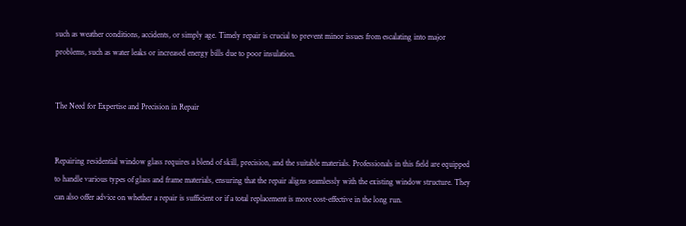such as weather conditions, accidents, or simply age. Timely repair is crucial to prevent minor issues from escalating into major problems, such as water leaks or increased energy bills due to poor insulation.


The Need for Expertise and Precision in Repair


Repairing residential window glass requires a blend of skill, precision, and the suitable materials. Professionals in this field are equipped to handle various types of glass and frame materials, ensuring that the repair aligns seamlessly with the existing window structure. They can also offer advice on whether a repair is sufficient or if a total replacement is more cost-effective in the long run.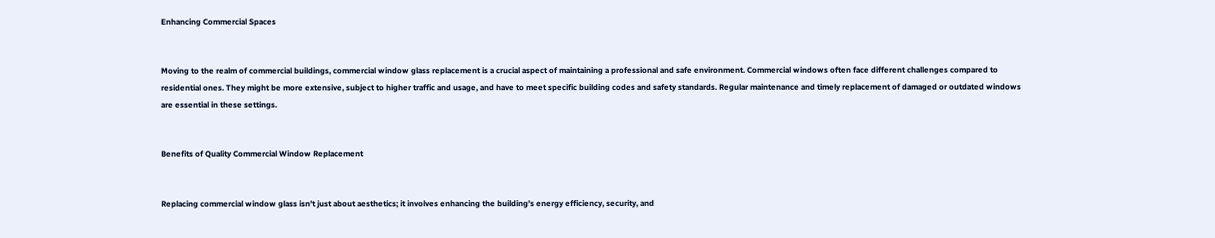Enhancing Commercial Spaces


Moving to the realm of commercial buildings, commercial window glass replacement is a crucial aspect of maintaining a professional and safe environment. Commercial windows often face different challenges compared to residential ones. They might be more extensive, subject to higher traffic and usage, and have to meet specific building codes and safety standards. Regular maintenance and timely replacement of damaged or outdated windows are essential in these settings.


Benefits of Quality Commercial Window Replacement


Replacing commercial window glass isn't just about aesthetics; it involves enhancing the building's energy efficiency, security, and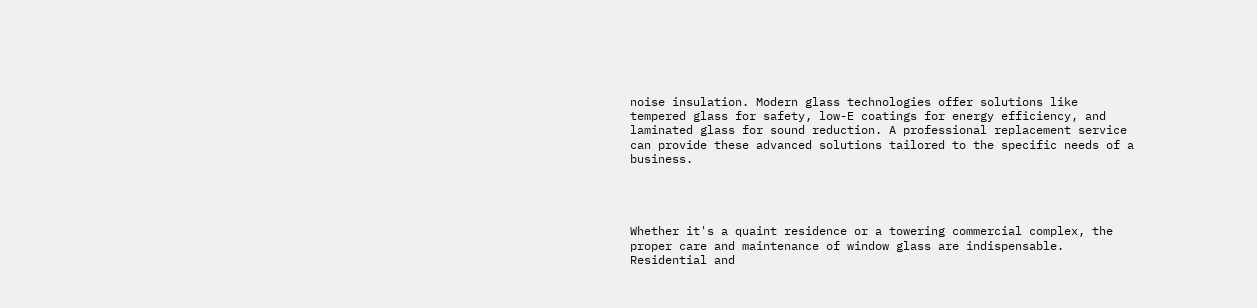noise insulation. Modern glass technologies offer solutions like tempered glass for safety, low-E coatings for energy efficiency, and laminated glass for sound reduction. A professional replacement service can provide these advanced solutions tailored to the specific needs of a business.




Whether it's a quaint residence or a towering commercial complex, the proper care and maintenance of window glass are indispensable. Residential and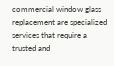commercial window glass replacement are specialized services that require a trusted and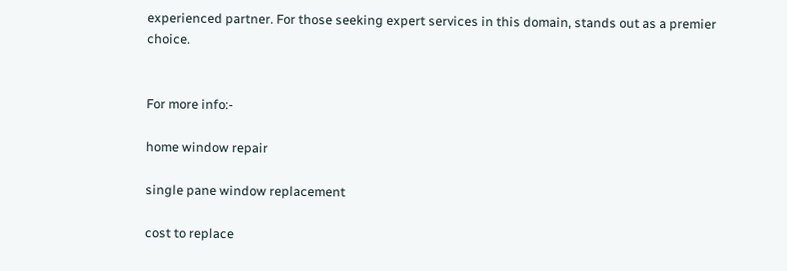experienced partner. For those seeking expert services in this domain, stands out as a premier choice.


For more info:-

home window repair

single pane window replacement

cost to replace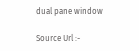dual pane window

Source Url :-